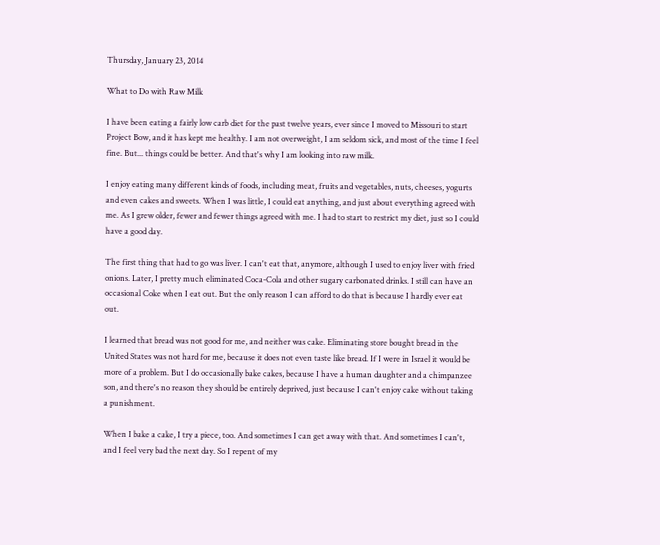Thursday, January 23, 2014

What to Do with Raw Milk

I have been eating a fairly low carb diet for the past twelve years, ever since I moved to Missouri to start Project Bow, and it has kept me healthy. I am not overweight, I am seldom sick, and most of the time I feel fine. But... things could be better. And that's why I am looking into raw milk.

I enjoy eating many different kinds of foods, including meat, fruits and vegetables, nuts, cheeses, yogurts and even cakes and sweets. When I was little, I could eat anything, and just about everything agreed with me. As I grew older, fewer and fewer things agreed with me. I had to start to restrict my diet, just so I could have a good day.

The first thing that had to go was liver. I can't eat that, anymore, although I used to enjoy liver with fried onions. Later, I pretty much eliminated Coca-Cola and other sugary carbonated drinks. I still can have an occasional Coke when I eat out. But the only reason I can afford to do that is because I hardly ever eat out.

I learned that bread was not good for me, and neither was cake. Eliminating store bought bread in the United States was not hard for me, because it does not even taste like bread. If I were in Israel it would be more of a problem. But I do occasionally bake cakes, because I have a human daughter and a chimpanzee son, and there's no reason they should be entirely deprived, just because I can't enjoy cake without taking a punishment.

When I bake a cake, I try a piece, too. And sometimes I can get away with that. And sometimes I can't, and I feel very bad the next day. So I repent of my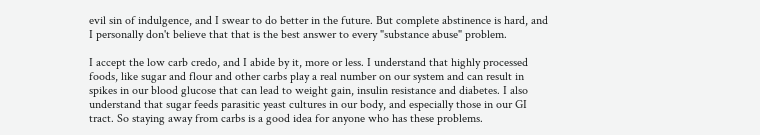evil sin of indulgence, and I swear to do better in the future. But complete abstinence is hard, and I personally don't believe that that is the best answer to every "substance abuse" problem.

I accept the low carb credo, and I abide by it, more or less. I understand that highly processed foods, like sugar and flour and other carbs play a real number on our system and can result in spikes in our blood glucose that can lead to weight gain, insulin resistance and diabetes. I also understand that sugar feeds parasitic yeast cultures in our body, and especially those in our GI tract. So staying away from carbs is a good idea for anyone who has these problems.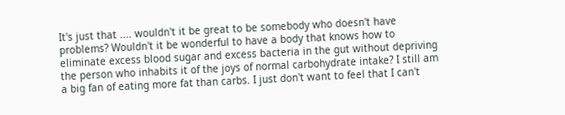It's just that .... wouldn't it be great to be somebody who doesn't have problems? Wouldn't it be wonderful to have a body that knows how to eliminate excess blood sugar and excess bacteria in the gut without depriving the person who inhabits it of the joys of normal carbohydrate intake? I still am a big fan of eating more fat than carbs. I just don't want to feel that I can't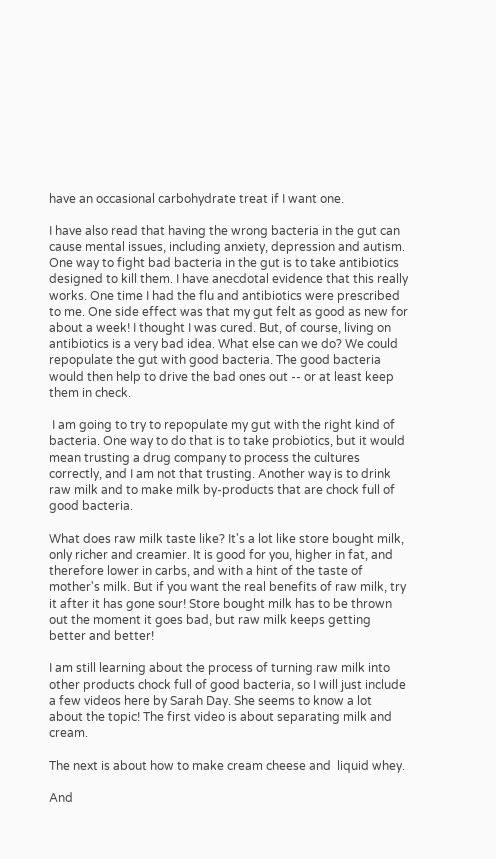have an occasional carbohydrate treat if I want one.

I have also read that having the wrong bacteria in the gut can cause mental issues, including anxiety, depression and autism. One way to fight bad bacteria in the gut is to take antibiotics designed to kill them. I have anecdotal evidence that this really works. One time I had the flu and antibiotics were prescribed to me. One side effect was that my gut felt as good as new for about a week! I thought I was cured. But, of course, living on antibiotics is a very bad idea. What else can we do? We could repopulate the gut with good bacteria. The good bacteria would then help to drive the bad ones out -- or at least keep them in check.

 I am going to try to repopulate my gut with the right kind of bacteria. One way to do that is to take probiotics, but it would mean trusting a drug company to process the cultures correctly, and I am not that trusting. Another way is to drink raw milk and to make milk by-products that are chock full of good bacteria.

What does raw milk taste like? It's a lot like store bought milk, only richer and creamier. It is good for you, higher in fat, and therefore lower in carbs, and with a hint of the taste of mother's milk. But if you want the real benefits of raw milk, try it after it has gone sour! Store bought milk has to be thrown out the moment it goes bad, but raw milk keeps getting better and better!

I am still learning about the process of turning raw milk into other products chock full of good bacteria, so I will just include a few videos here by Sarah Day. She seems to know a lot about the topic! The first video is about separating milk and cream.

The next is about how to make cream cheese and  liquid whey.

And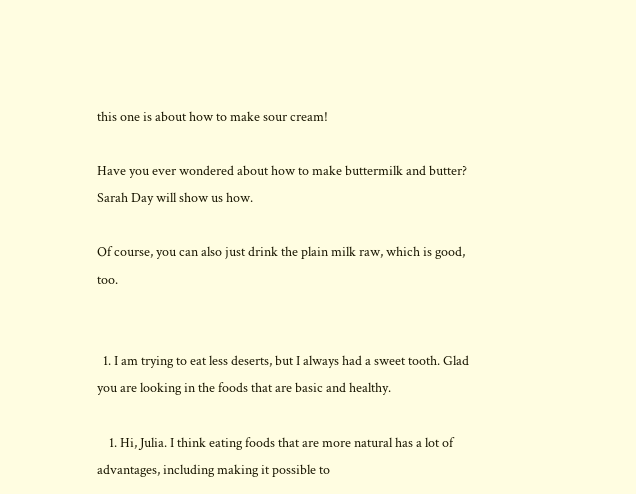this one is about how to make sour cream!

Have you ever wondered about how to make buttermilk and butter? Sarah Day will show us how.

Of course, you can also just drink the plain milk raw, which is good, too.


  1. I am trying to eat less deserts, but I always had a sweet tooth. Glad you are looking in the foods that are basic and healthy.

    1. Hi, Julia. I think eating foods that are more natural has a lot of advantages, including making it possible to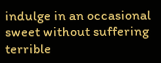indulge in an occasional sweet without suffering terrible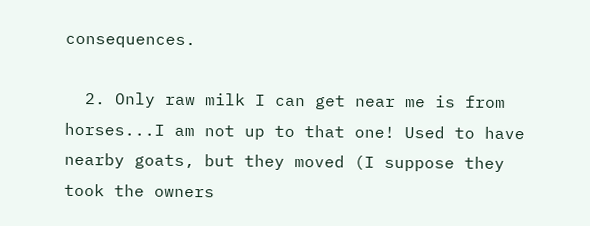consequences.

  2. Only raw milk I can get near me is from horses...I am not up to that one! Used to have nearby goats, but they moved (I suppose they took the owners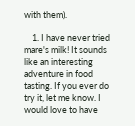with them).

    1. I have never tried mare's milk! It sounds like an interesting adventure in food tasting. If you ever do try it, let me know. I would love to have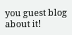you guest blog about it!